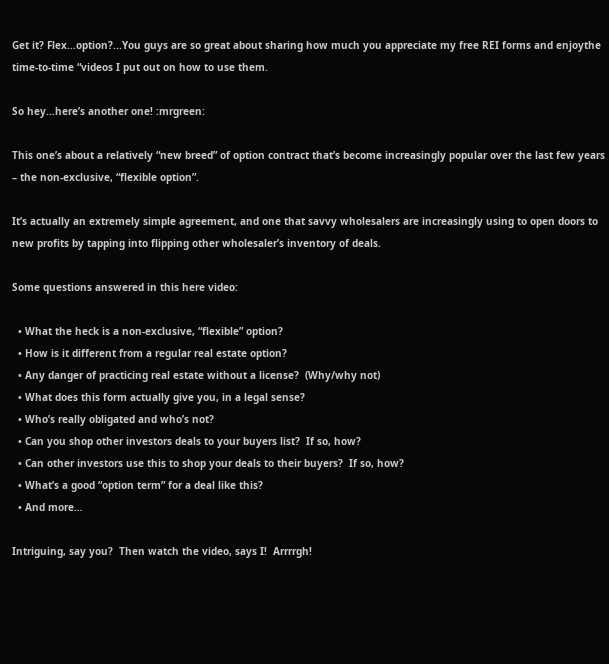Get it? Flex...option?...You guys are so great about sharing how much you appreciate my free REI forms and enjoythe time-to-time “videos I put out on how to use them.

So hey…here’s another one! :mrgreen:

This one’s about a relatively “new breed” of option contract that’s become increasingly popular over the last few years – the non-exclusive, “flexible option”.

It’s actually an extremely simple agreement, and one that savvy wholesalers are increasingly using to open doors to new profits by tapping into flipping other wholesaler’s inventory of deals.

Some questions answered in this here video:

  • What the heck is a non-exclusive, “flexible” option?
  • How is it different from a regular real estate option?
  • Any danger of practicing real estate without a license?  (Why/why not)
  • What does this form actually give you, in a legal sense?
  • Who’s really obligated and who’s not?
  • Can you shop other investors deals to your buyers list?  If so, how?
  • Can other investors use this to shop your deals to their buyers?  If so, how?
  • What’s a good “option term” for a deal like this?
  • And more…

Intriguing, say you?  Then watch the video, says I!  Arrrrgh!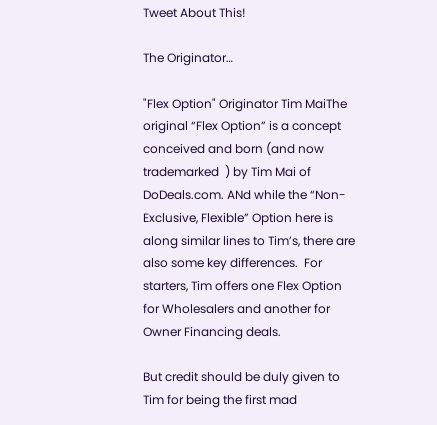Tweet About This!

The Originator…

"Flex Option" Originator Tim MaiThe original “Flex Option” is a concept conceived and born (and now trademarked  ) by Tim Mai of DoDeals.com. ANd while the “Non-Exclusive, Flexible” Option here is along similar lines to Tim’s, there are also some key differences.  For starters, Tim offers one Flex Option for Wholesalers and another for Owner Financing deals.

But credit should be duly given to Tim for being the first mad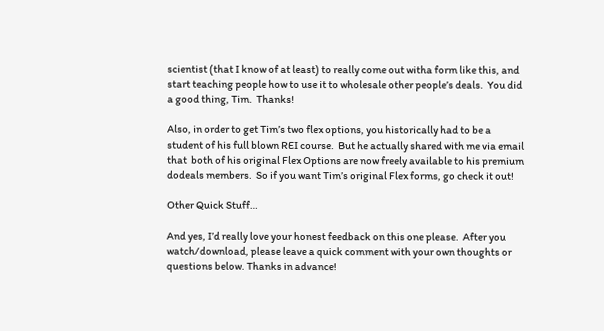scientist (that I know of at least) to really come out witha form like this, and start teaching people how to use it to wholesale other people’s deals.  You did a good thing, Tim.  Thanks!

Also, in order to get Tim’s two flex options, you historically had to be a student of his full blown REI course.  But he actually shared with me via email that  both of his original Flex Options are now freely available to his premium dodeals members.  So if you want Tim’s original Flex forms, go check it out!

Other Quick Stuff…

And yes, I’d really love your honest feedback on this one please.  After you watch/download, please leave a quick comment with your own thoughts or questions below. Thanks in advance!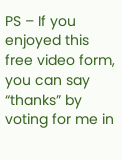PS – If you enjoyed this free video form, you can say “thanks” by voting for me in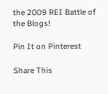the 2009 REI Battle of the Blogs!

Pin It on Pinterest

Share This